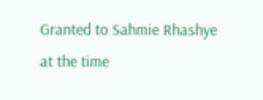Granted to Sahmie Rhashye at the time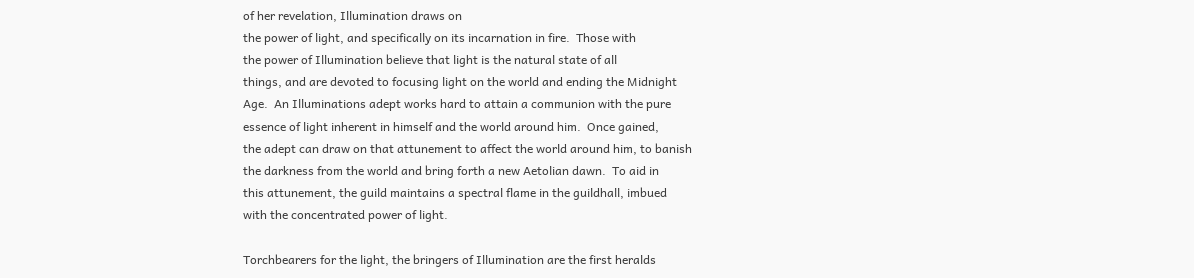of her revelation, Illumination draws on
the power of light, and specifically on its incarnation in fire.  Those with
the power of Illumination believe that light is the natural state of all
things, and are devoted to focusing light on the world and ending the Midnight
Age.  An Illuminations adept works hard to attain a communion with the pure
essence of light inherent in himself and the world around him.  Once gained,
the adept can draw on that attunement to affect the world around him, to banish
the darkness from the world and bring forth a new Aetolian dawn.  To aid in
this attunement, the guild maintains a spectral flame in the guildhall, imbued
with the concentrated power of light.

Torchbearers for the light, the bringers of Illumination are the first heralds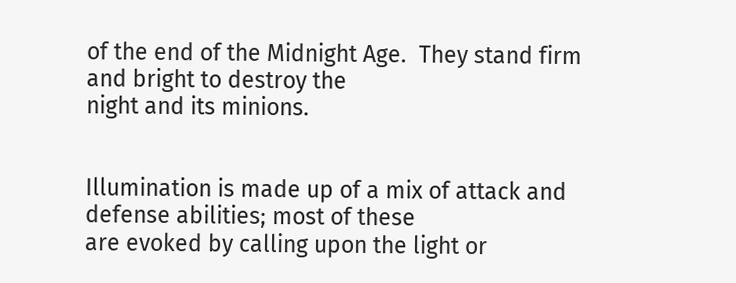of the end of the Midnight Age.  They stand firm and bright to destroy the
night and its minions.


Illumination is made up of a mix of attack and defense abilities; most of these
are evoked by calling upon the light or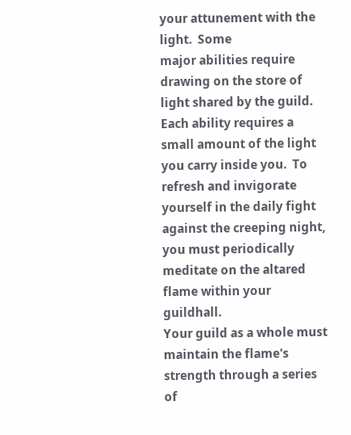your attunement with the light.  Some
major abilities require drawing on the store of light shared by the guild.
Each ability requires a small amount of the light you carry inside you.  To
refresh and invigorate yourself in the daily fight against the creeping night,
you must periodically meditate on the altared flame within your guildhall.
Your guild as a whole must maintain the flame's strength through a series of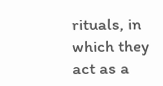rituals, in which they act as a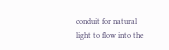conduit for natural light to flow into the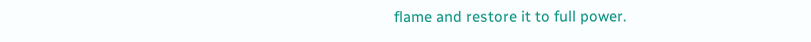flame and restore it to full power.